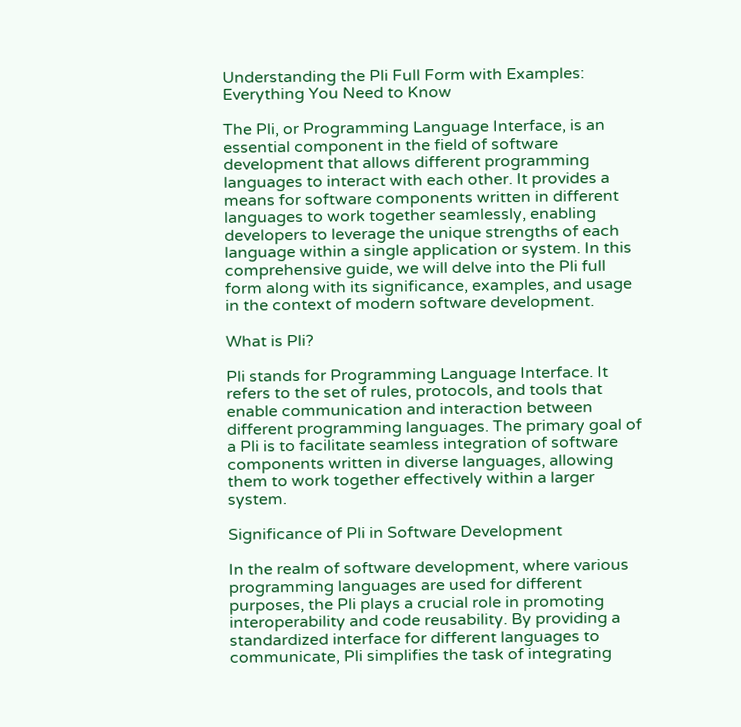Understanding the Pli Full Form with Examples: Everything You Need to Know

The Pli, or Programming Language Interface, is an essential component in the field of software development that allows different programming languages to interact with each other. It provides a means for software components written in different languages to work together seamlessly, enabling developers to leverage the unique strengths of each language within a single application or system. In this comprehensive guide, we will delve into the Pli full form along with its significance, examples, and usage in the context of modern software development.

What is Pli?

Pli stands for Programming Language Interface. It refers to the set of rules, protocols, and tools that enable communication and interaction between different programming languages. The primary goal of a Pli is to facilitate seamless integration of software components written in diverse languages, allowing them to work together effectively within a larger system.

Significance of Pli in Software Development

In the realm of software development, where various programming languages are used for different purposes, the Pli plays a crucial role in promoting interoperability and code reusability. By providing a standardized interface for different languages to communicate, Pli simplifies the task of integrating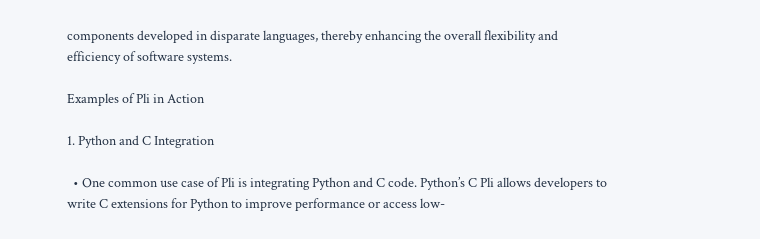components developed in disparate languages, thereby enhancing the overall flexibility and efficiency of software systems.

Examples of Pli in Action

1. Python and C Integration

  • One common use case of Pli is integrating Python and C code. Python’s C Pli allows developers to write C extensions for Python to improve performance or access low-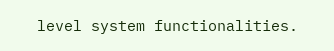level system functionalities.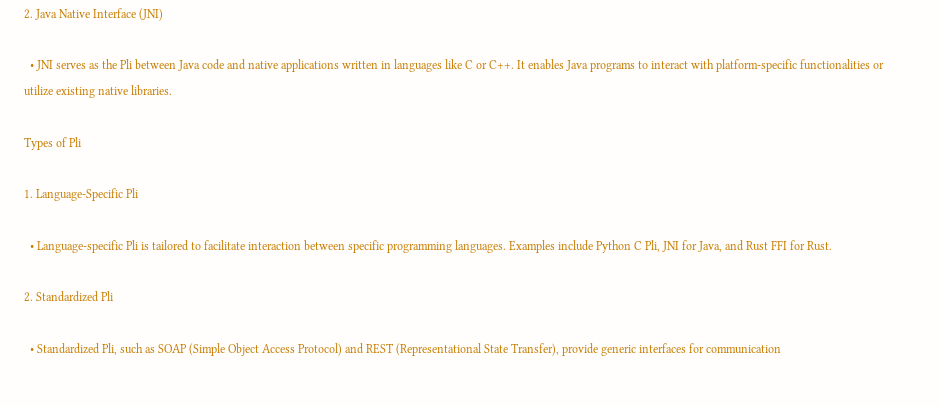2. Java Native Interface (JNI)

  • JNI serves as the Pli between Java code and native applications written in languages like C or C++. It enables Java programs to interact with platform-specific functionalities or utilize existing native libraries.

Types of Pli

1. Language-Specific Pli

  • Language-specific Pli is tailored to facilitate interaction between specific programming languages. Examples include Python C Pli, JNI for Java, and Rust FFI for Rust.

2. Standardized Pli

  • Standardized Pli, such as SOAP (Simple Object Access Protocol) and REST (Representational State Transfer), provide generic interfaces for communication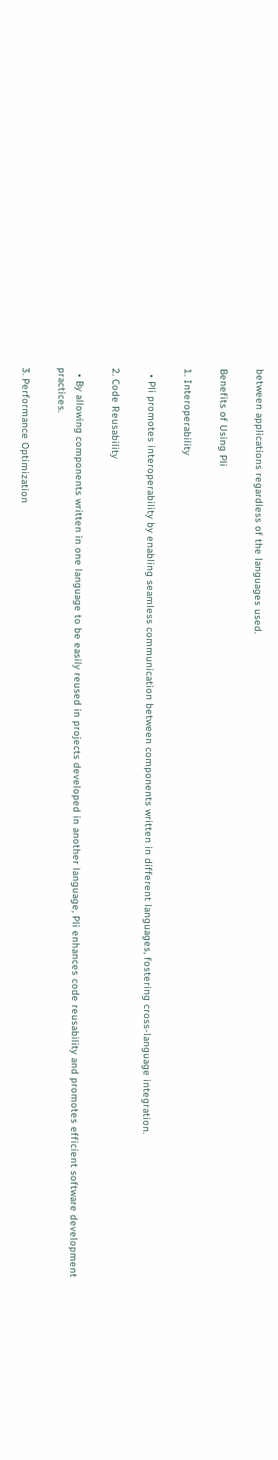between applications regardless of the languages used.

Benefits of Using Pli

1. Interoperability

  • Pli promotes interoperability by enabling seamless communication between components written in different languages, fostering cross-language integration.

2. Code Reusability

  • By allowing components written in one language to be easily reused in projects developed in another language, Pli enhances code reusability and promotes efficient software development practices.

3. Performance Optimization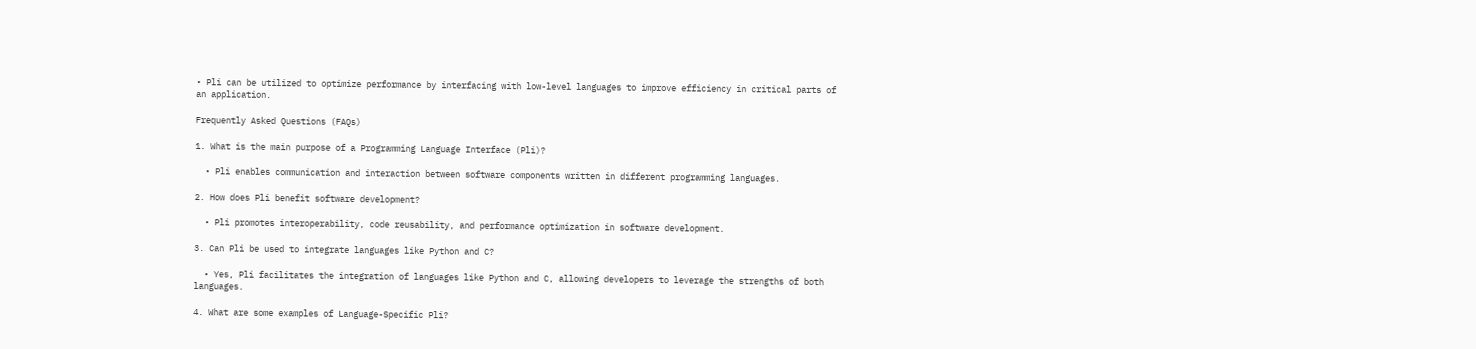• Pli can be utilized to optimize performance by interfacing with low-level languages to improve efficiency in critical parts of an application.

Frequently Asked Questions (FAQs)

1. What is the main purpose of a Programming Language Interface (Pli)?

  • Pli enables communication and interaction between software components written in different programming languages.

2. How does Pli benefit software development?

  • Pli promotes interoperability, code reusability, and performance optimization in software development.

3. Can Pli be used to integrate languages like Python and C?

  • Yes, Pli facilitates the integration of languages like Python and C, allowing developers to leverage the strengths of both languages.

4. What are some examples of Language-Specific Pli?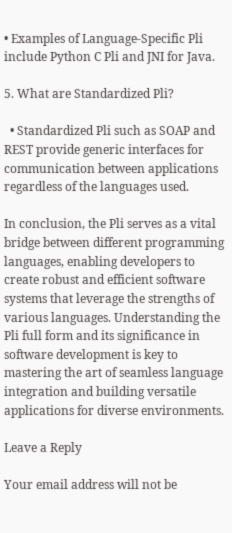• Examples of Language-Specific Pli include Python C Pli and JNI for Java.

5. What are Standardized Pli?

  • Standardized Pli such as SOAP and REST provide generic interfaces for communication between applications regardless of the languages used.

In conclusion, the Pli serves as a vital bridge between different programming languages, enabling developers to create robust and efficient software systems that leverage the strengths of various languages. Understanding the Pli full form and its significance in software development is key to mastering the art of seamless language integration and building versatile applications for diverse environments.

Leave a Reply

Your email address will not be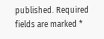published. Required fields are marked *